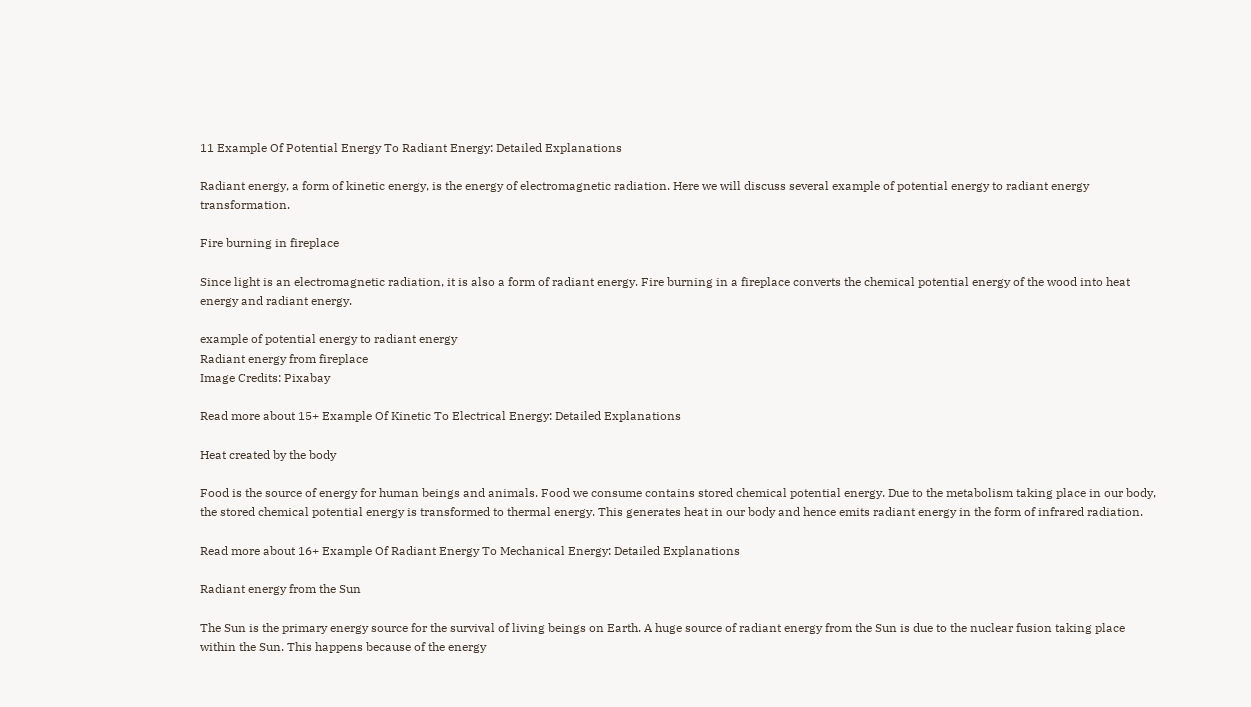11 Example Of Potential Energy To Radiant Energy: Detailed Explanations

Radiant energy, a form of kinetic energy, is the energy of electromagnetic radiation. Here we will discuss several example of potential energy to radiant energy transformation.

Fire burning in fireplace

Since light is an electromagnetic radiation, it is also a form of radiant energy. Fire burning in a fireplace converts the chemical potential energy of the wood into heat energy and radiant energy.

example of potential energy to radiant energy
Radiant energy from fireplace
Image Credits: Pixabay

Read more about 15+ Example Of Kinetic To Electrical Energy: Detailed Explanations

Heat created by the body

Food is the source of energy for human beings and animals. Food we consume contains stored chemical potential energy. Due to the metabolism taking place in our body, the stored chemical potential energy is transformed to thermal energy. This generates heat in our body and hence emits radiant energy in the form of infrared radiation.

Read more about 16+ Example Of Radiant Energy To Mechanical Energy: Detailed Explanations

Radiant energy from the Sun

The Sun is the primary energy source for the survival of living beings on Earth. A huge source of radiant energy from the Sun is due to the nuclear fusion taking place within the Sun. This happens because of the energy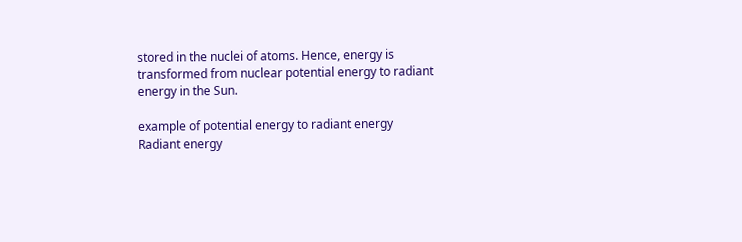stored in the nuclei of atoms. Hence, energy is transformed from nuclear potential energy to radiant energy in the Sun.

example of potential energy to radiant energy
Radiant energy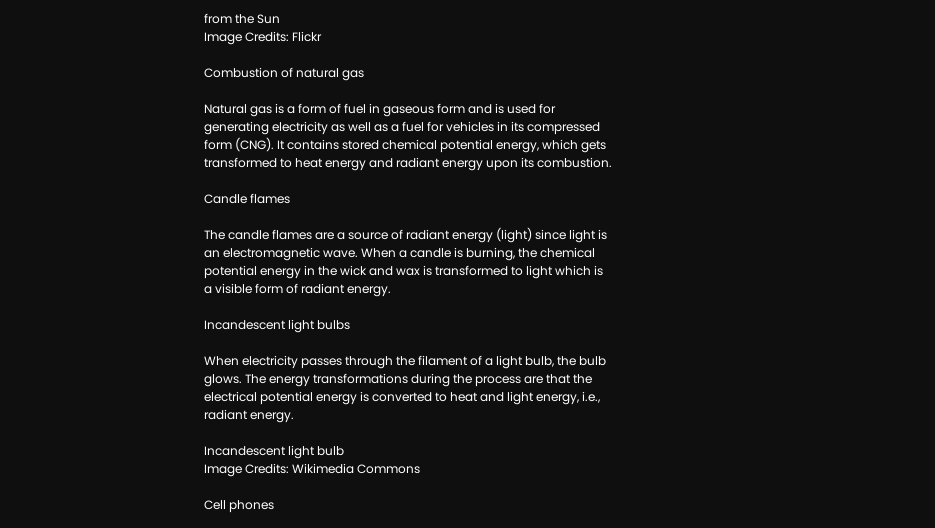from the Sun
Image Credits: Flickr

Combustion of natural gas

Natural gas is a form of fuel in gaseous form and is used for generating electricity as well as a fuel for vehicles in its compressed form (CNG). It contains stored chemical potential energy, which gets transformed to heat energy and radiant energy upon its combustion.

Candle flames

The candle flames are a source of radiant energy (light) since light is an electromagnetic wave. When a candle is burning, the chemical potential energy in the wick and wax is transformed to light which is a visible form of radiant energy.

Incandescent light bulbs

When electricity passes through the filament of a light bulb, the bulb glows. The energy transformations during the process are that the electrical potential energy is converted to heat and light energy, i.e., radiant energy.

Incandescent light bulb
Image Credits: Wikimedia Commons

Cell phones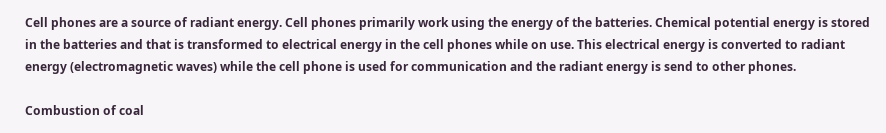Cell phones are a source of radiant energy. Cell phones primarily work using the energy of the batteries. Chemical potential energy is stored in the batteries and that is transformed to electrical energy in the cell phones while on use. This electrical energy is converted to radiant energy (electromagnetic waves) while the cell phone is used for communication and the radiant energy is send to other phones.

Combustion of coal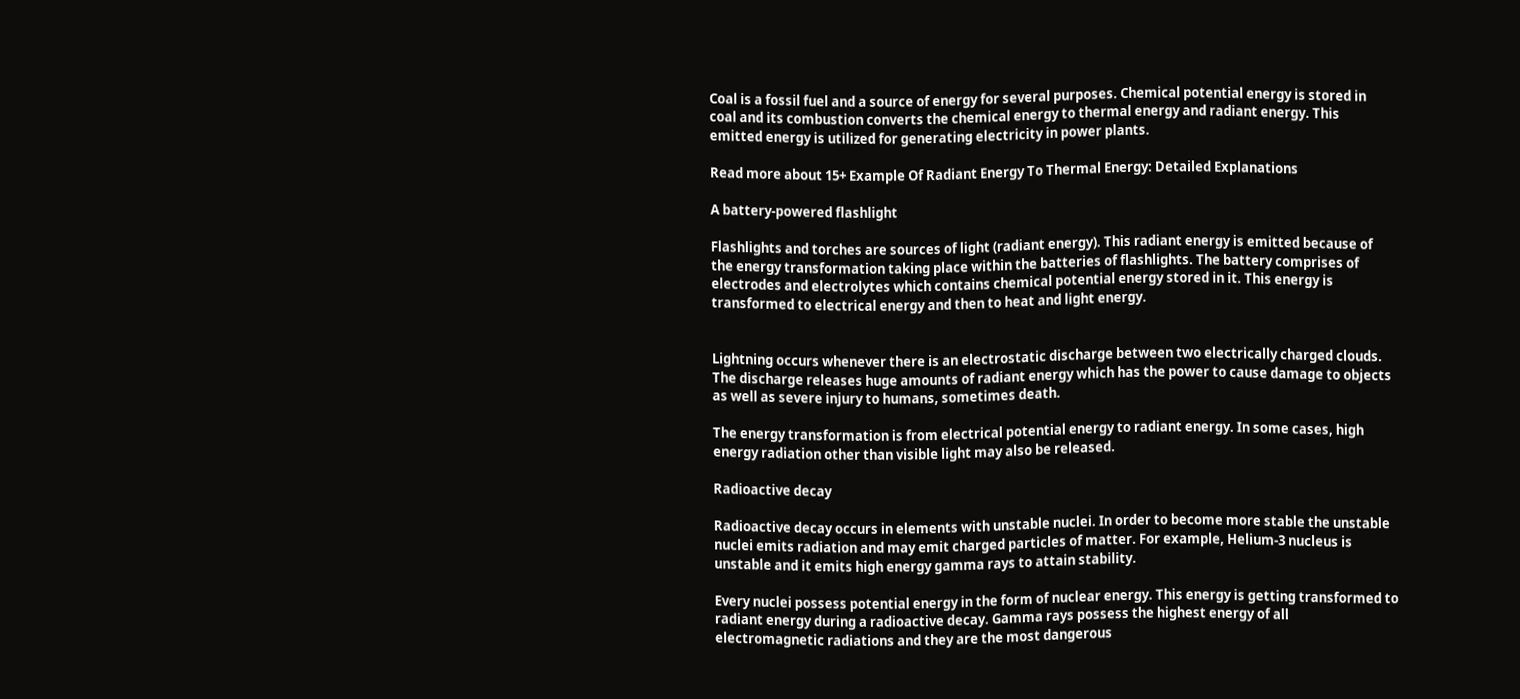Coal is a fossil fuel and a source of energy for several purposes. Chemical potential energy is stored in coal and its combustion converts the chemical energy to thermal energy and radiant energy. This emitted energy is utilized for generating electricity in power plants.

Read more about 15+ Example Of Radiant Energy To Thermal Energy: Detailed Explanations

A battery-powered flashlight

Flashlights and torches are sources of light (radiant energy). This radiant energy is emitted because of the energy transformation taking place within the batteries of flashlights. The battery comprises of electrodes and electrolytes which contains chemical potential energy stored in it. This energy is transformed to electrical energy and then to heat and light energy.


Lightning occurs whenever there is an electrostatic discharge between two electrically charged clouds. The discharge releases huge amounts of radiant energy which has the power to cause damage to objects as well as severe injury to humans, sometimes death.

The energy transformation is from electrical potential energy to radiant energy. In some cases, high energy radiation other than visible light may also be released.

Radioactive decay

Radioactive decay occurs in elements with unstable nuclei. In order to become more stable the unstable nuclei emits radiation and may emit charged particles of matter. For example, Helium-3 nucleus is unstable and it emits high energy gamma rays to attain stability.

Every nuclei possess potential energy in the form of nuclear energy. This energy is getting transformed to radiant energy during a radioactive decay. Gamma rays possess the highest energy of all electromagnetic radiations and they are the most dangerous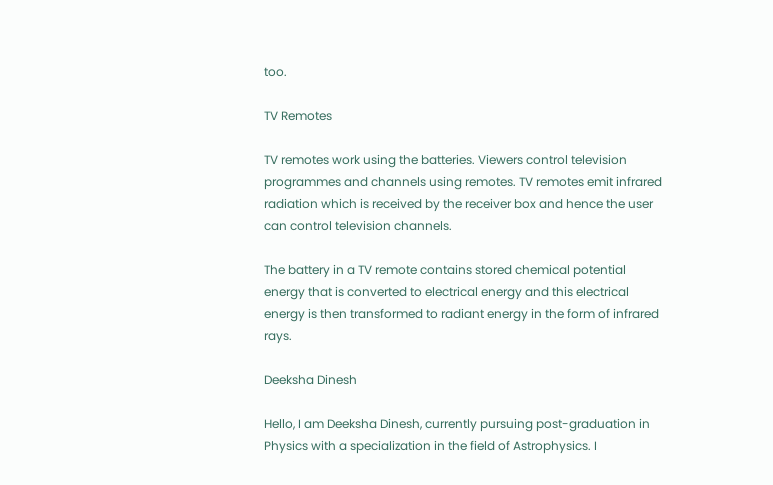too.

TV Remotes

TV remotes work using the batteries. Viewers control television programmes and channels using remotes. TV remotes emit infrared radiation which is received by the receiver box and hence the user can control television channels.

The battery in a TV remote contains stored chemical potential energy that is converted to electrical energy and this electrical energy is then transformed to radiant energy in the form of infrared rays.

Deeksha Dinesh

Hello, I am Deeksha Dinesh, currently pursuing post-graduation in Physics with a specialization in the field of Astrophysics. I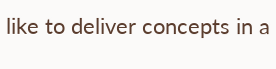like to deliver concepts in a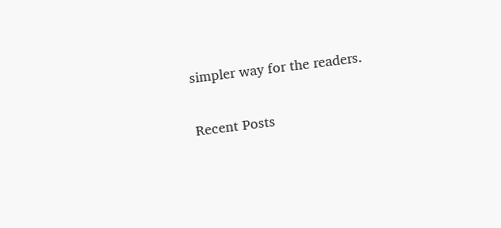simpler way for the readers.

Recent Posts